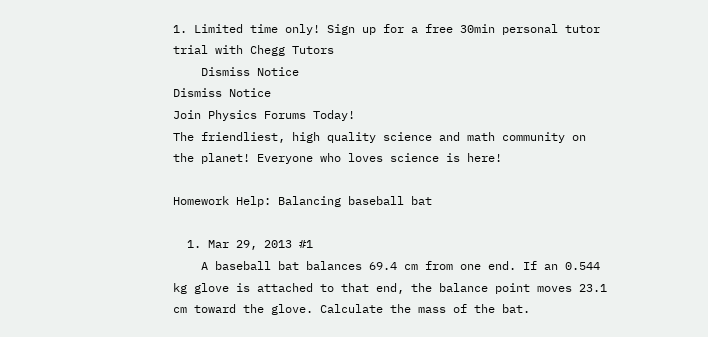1. Limited time only! Sign up for a free 30min personal tutor trial with Chegg Tutors
    Dismiss Notice
Dismiss Notice
Join Physics Forums Today!
The friendliest, high quality science and math community on the planet! Everyone who loves science is here!

Homework Help: Balancing baseball bat

  1. Mar 29, 2013 #1
    A baseball bat balances 69.4 cm from one end. If an 0.544 kg glove is attached to that end, the balance point moves 23.1 cm toward the glove. Calculate the mass of the bat.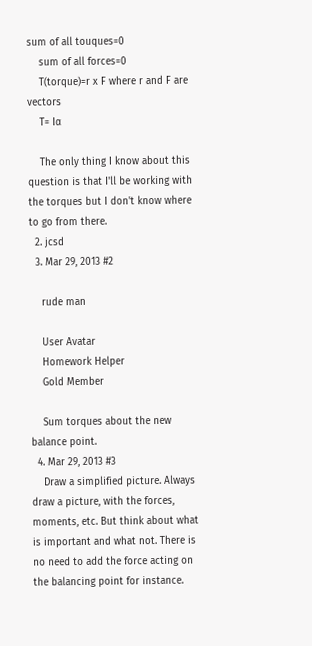sum of all touques=0
    sum of all forces=0
    T(torque)=r x F where r and F are vectors
    T= Iα

    The only thing I know about this question is that I'll be working with the torques but I don't know where to go from there.
  2. jcsd
  3. Mar 29, 2013 #2

    rude man

    User Avatar
    Homework Helper
    Gold Member

    Sum torques about the new balance point.
  4. Mar 29, 2013 #3
    Draw a simplified picture. Always draw a picture, with the forces, moments, etc. But think about what is important and what not. There is no need to add the force acting on the balancing point for instance.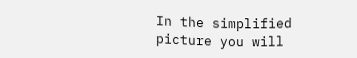In the simplified picture you will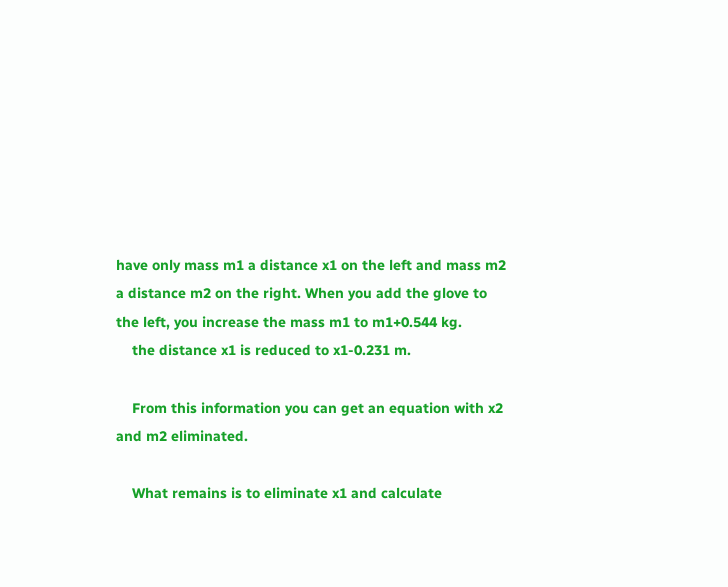have only mass m1 a distance x1 on the left and mass m2 a distance m2 on the right. When you add the glove to the left, you increase the mass m1 to m1+0.544 kg.
    the distance x1 is reduced to x1-0.231 m.

    From this information you can get an equation with x2 and m2 eliminated.

    What remains is to eliminate x1 and calculate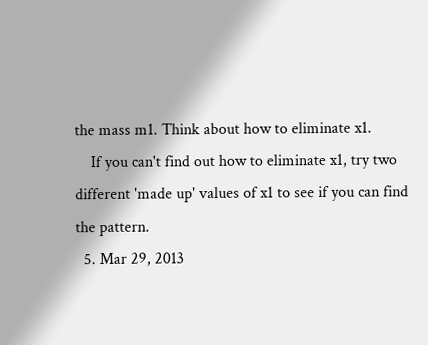the mass m1. Think about how to eliminate x1.
    If you can't find out how to eliminate x1, try two different 'made up' values of x1 to see if you can find the pattern.
  5. Mar 29, 2013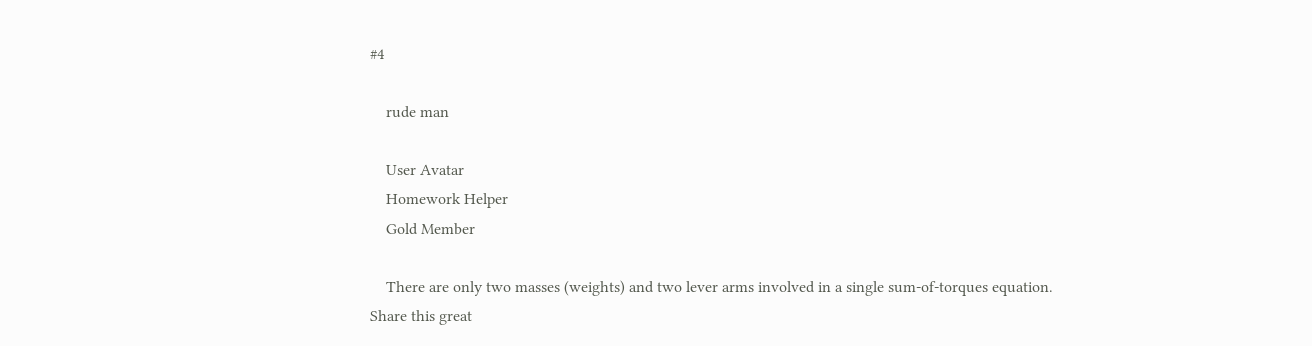#4

    rude man

    User Avatar
    Homework Helper
    Gold Member

    There are only two masses (weights) and two lever arms involved in a single sum-of-torques equation.
Share this great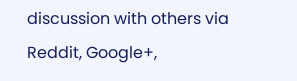discussion with others via Reddit, Google+,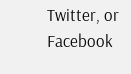Twitter, or Facebook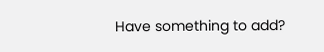Have something to add?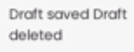Draft saved Draft deleted